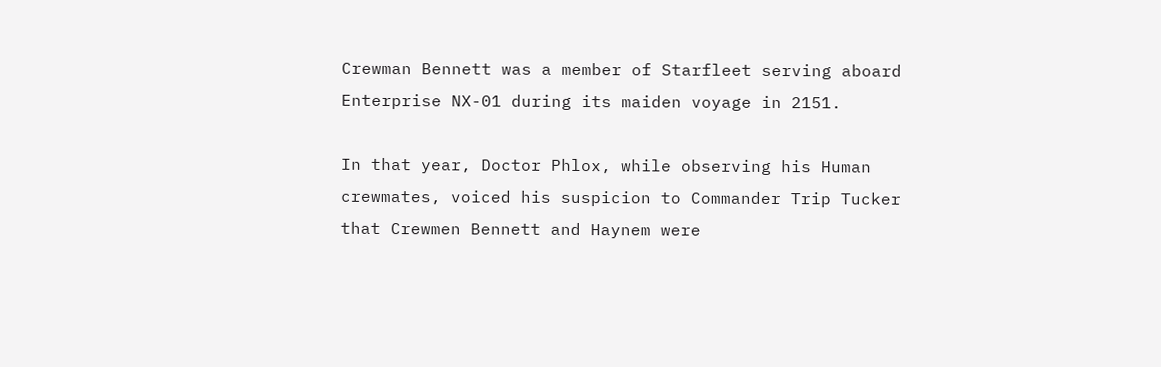Crewman Bennett was a member of Starfleet serving aboard Enterprise NX-01 during its maiden voyage in 2151.

In that year, Doctor Phlox, while observing his Human crewmates, voiced his suspicion to Commander Trip Tucker that Crewmen Bennett and Haynem were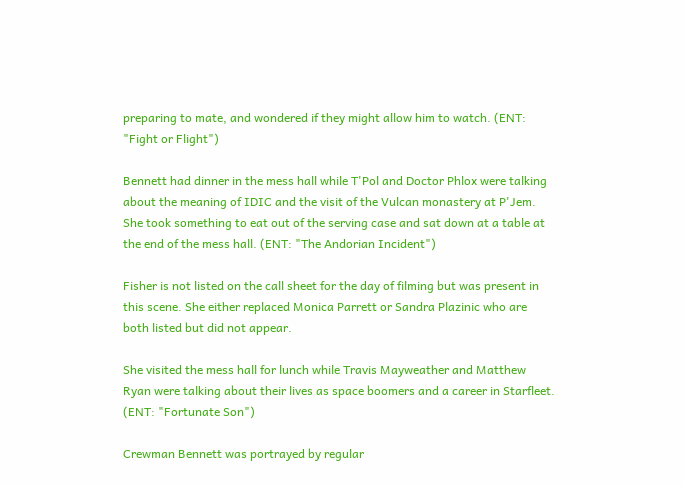preparing to mate, and wondered if they might allow him to watch. (ENT: "Fight or Flight")

Bennett had dinner in the mess hall while T'Pol and Doctor Phlox were talking about the meaning of IDIC and the visit of the Vulcan monastery at P'Jem. She took something to eat out of the serving case and sat down at a table at the end of the mess hall. (ENT: "The Andorian Incident")

Fisher is not listed on the call sheet for the day of filming but was present in this scene. She either replaced Monica Parrett or Sandra Plazinic who are both listed but did not appear.

She visited the mess hall for lunch while Travis Mayweather and Matthew Ryan were talking about their lives as space boomers and a career in Starfleet. (ENT: "Fortunate Son")

Crewman Bennett was portrayed by regular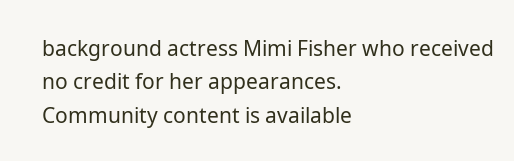background actress Mimi Fisher who received no credit for her appearances.
Community content is available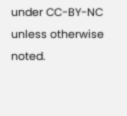under CC-BY-NC unless otherwise noted.